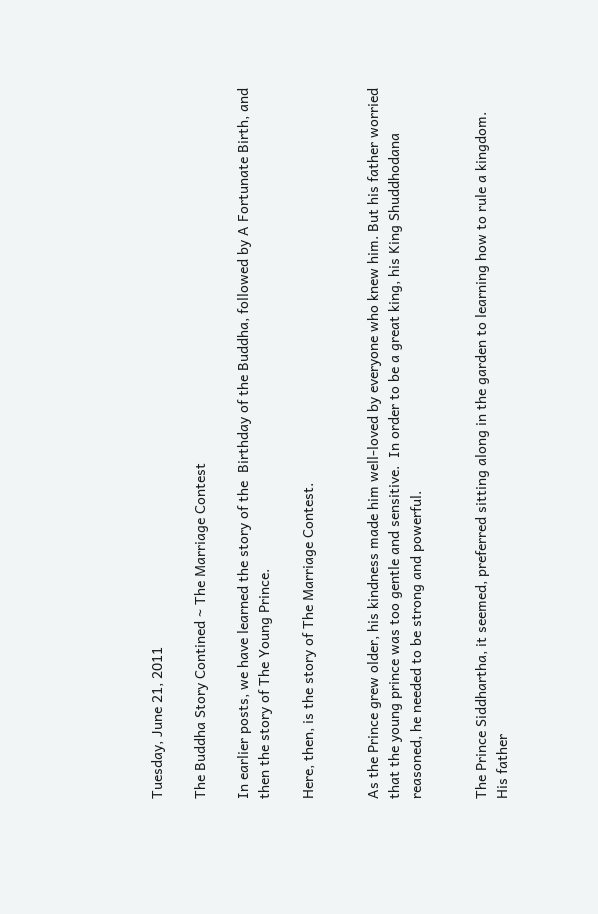Tuesday, June 21, 2011

The Buddha Story Contined ~ The Marriage Contest

In earlier posts, we have learned the story of the  Birthday of the Buddha, followed by A Fortunate Birth, and then the story of The Young Prince.

Here, then, is the story of The Marriage Contest.


As the Prince grew older, his kindness made him well-loved by everyone who knew him. But his father worried that the young prince was too gentle and sensitive.  In order to be a great king, his King Shuddhodana reasoned, he needed to be strong and powerful.


The Prince Siddhartha, it seemed, preferred sitting along in the garden to learning how to rule a kingdom.  His father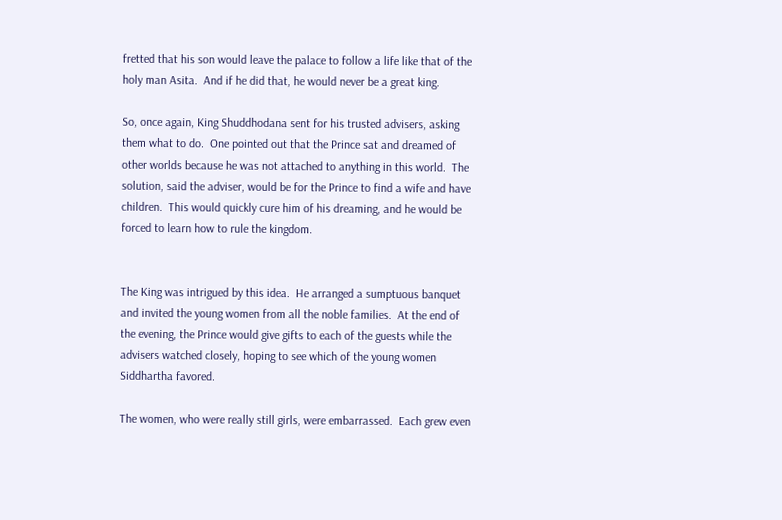fretted that his son would leave the palace to follow a life like that of the holy man Asita.  And if he did that, he would never be a great king.

So, once again, King Shuddhodana sent for his trusted advisers, asking them what to do.  One pointed out that the Prince sat and dreamed of other worlds because he was not attached to anything in this world.  The solution, said the adviser, would be for the Prince to find a wife and have children.  This would quickly cure him of his dreaming, and he would be forced to learn how to rule the kingdom.


The King was intrigued by this idea.  He arranged a sumptuous banquet and invited the young women from all the noble families.  At the end of the evening, the Prince would give gifts to each of the guests while the advisers watched closely, hoping to see which of the young women Siddhartha favored.

The women, who were really still girls, were embarrassed.  Each grew even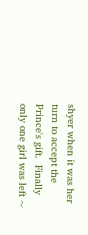shyer when it was her turn to accept the Prince's gift.  Finally only one girl was left ~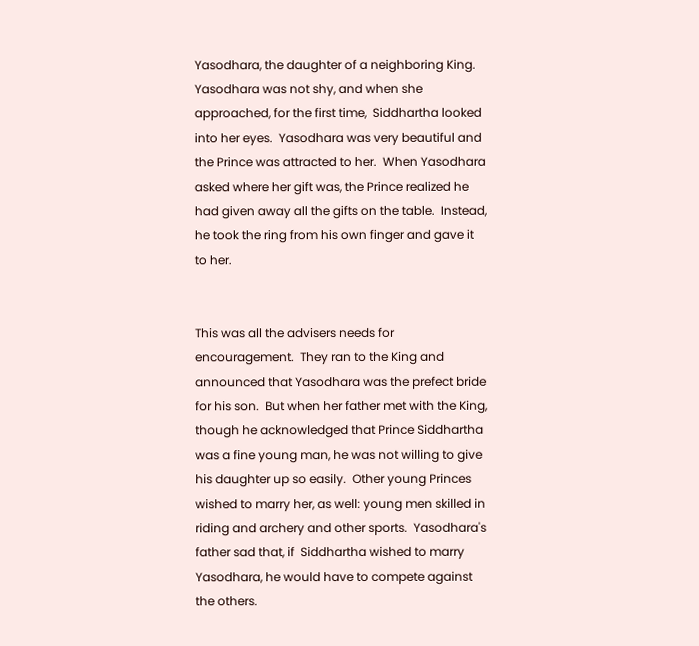Yasodhara, the daughter of a neighboring King.  Yasodhara was not shy, and when she approached, for the first time,  Siddhartha looked into her eyes.  Yasodhara was very beautiful and the Prince was attracted to her.  When Yasodhara asked where her gift was, the Prince realized he had given away all the gifts on the table.  Instead, he took the ring from his own finger and gave it to her.


This was all the advisers needs for encouragement.  They ran to the King and announced that Yasodhara was the prefect bride for his son.  But when her father met with the King, though he acknowledged that Prince Siddhartha was a fine young man, he was not willing to give his daughter up so easily.  Other young Princes wished to marry her, as well: young men skilled in riding and archery and other sports.  Yasodhara's father sad that, if  Siddhartha wished to marry Yasodhara, he would have to compete against the others.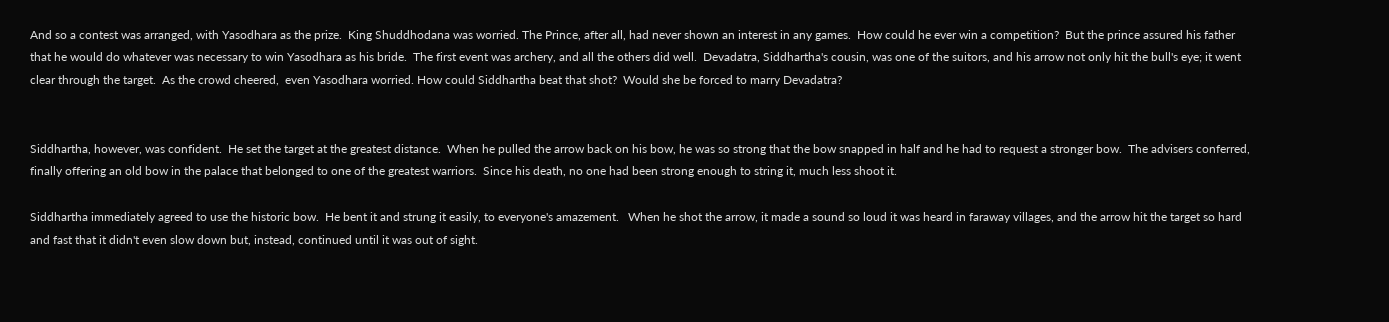And so a contest was arranged, with Yasodhara as the prize.  King Shuddhodana was worried. The Prince, after all, had never shown an interest in any games.  How could he ever win a competition?  But the prince assured his father that he would do whatever was necessary to win Yasodhara as his bride.  The first event was archery, and all the others did well.  Devadatra, Siddhartha's cousin, was one of the suitors, and his arrow not only hit the bull's eye; it went clear through the target.  As the crowd cheered,  even Yasodhara worried. How could Siddhartha beat that shot?  Would she be forced to marry Devadatra?


Siddhartha, however, was confident.  He set the target at the greatest distance.  When he pulled the arrow back on his bow, he was so strong that the bow snapped in half and he had to request a stronger bow.  The advisers conferred, finally offering an old bow in the palace that belonged to one of the greatest warriors.  Since his death, no one had been strong enough to string it, much less shoot it.

Siddhartha immediately agreed to use the historic bow.  He bent it and strung it easily, to everyone's amazement.   When he shot the arrow, it made a sound so loud it was heard in faraway villages, and the arrow hit the target so hard and fast that it didn't even slow down but, instead, continued until it was out of sight.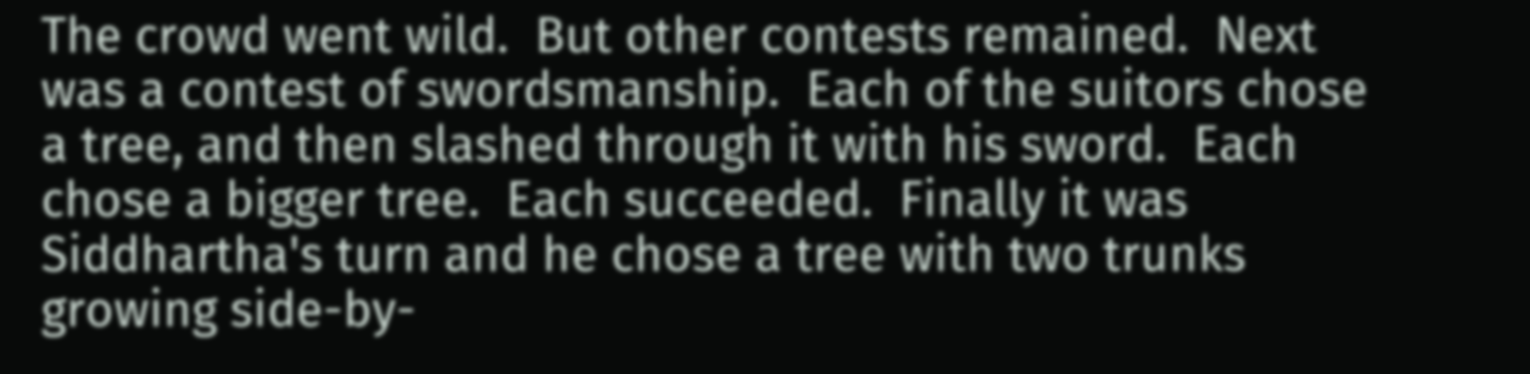The crowd went wild.  But other contests remained.  Next was a contest of swordsmanship.  Each of the suitors chose a tree, and then slashed through it with his sword.  Each chose a bigger tree.  Each succeeded.  Finally it was Siddhartha's turn and he chose a tree with two trunks growing side-by-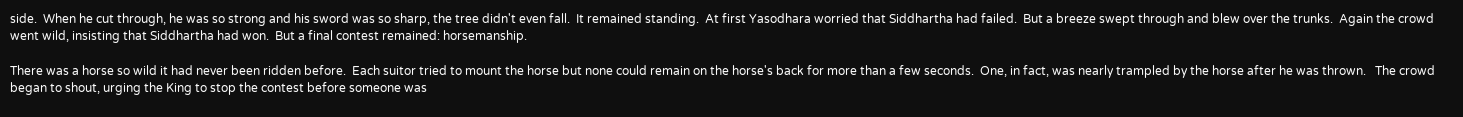side.  When he cut through, he was so strong and his sword was so sharp, the tree didn't even fall.  It remained standing.  At first Yasodhara worried that Siddhartha had failed.  But a breeze swept through and blew over the trunks.  Again the crowd went wild, insisting that Siddhartha had won.  But a final contest remained: horsemanship.

There was a horse so wild it had never been ridden before.  Each suitor tried to mount the horse but none could remain on the horse's back for more than a few seconds.  One, in fact, was nearly trampled by the horse after he was thrown.   The crowd began to shout, urging the King to stop the contest before someone was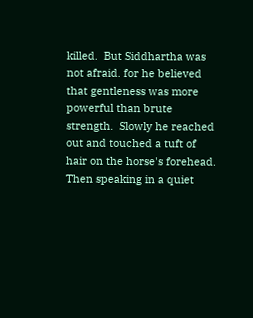killed.  But Siddhartha was not afraid. for he believed that gentleness was more powerful than brute strength.  Slowly he reached out and touched a tuft of hair on the horse's forehead.  Then speaking in a quiet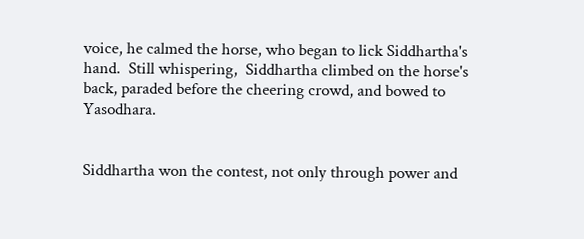voice, he calmed the horse, who began to lick Siddhartha's hand.  Still whispering,  Siddhartha climbed on the horse's back, paraded before the cheering crowd, and bowed to Yasodhara.


Siddhartha won the contest, not only through power and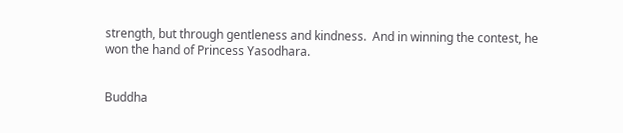strength, but through gentleness and kindness.  And in winning the contest, he won the hand of Princess Yasodhara.


Buddha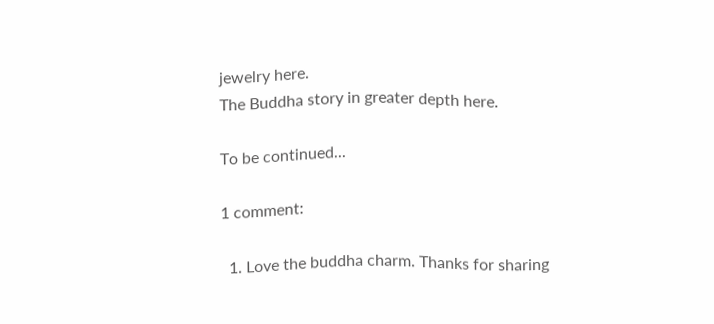jewelry here.
The Buddha story in greater depth here.

To be continued...

1 comment:

  1. Love the buddha charm. Thanks for sharing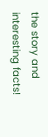the story and interesting facts!